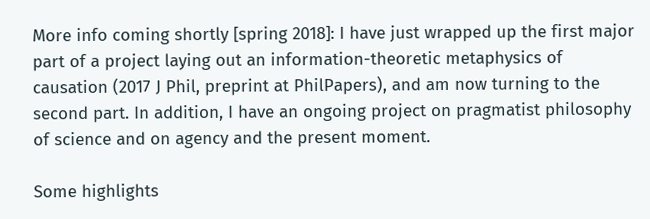More info coming shortly [spring 2018]: I have just wrapped up the first major part of a project laying out an information-theoretic metaphysics of causation (2017 J Phil, preprint at PhilPapers), and am now turning to the second part. In addition, I have an ongoing project on pragmatist philosophy of science and on agency and the present moment.

Some highlights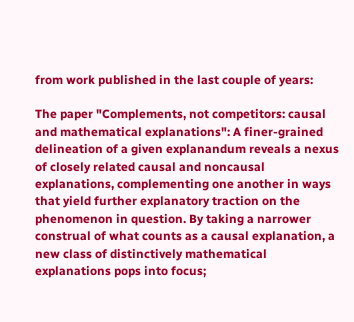from work published in the last couple of years:

The paper "Complements, not competitors: causal and mathematical explanations": A finer-grained delineation of a given explanandum reveals a nexus of closely related causal and noncausal explanations, complementing one another in ways that yield further explanatory traction on the phenomenon in question. By taking a narrower construal of what counts as a causal explanation, a new class of distinctively mathematical explanations pops into focus;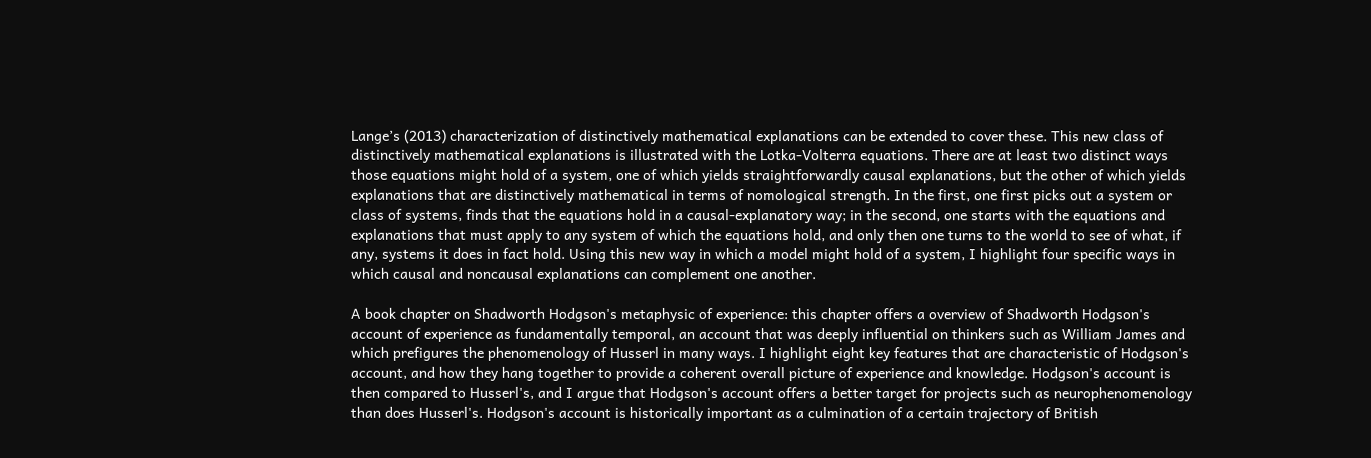Lange’s (2013) characterization of distinctively mathematical explanations can be extended to cover these. This new class of distinctively mathematical explanations is illustrated with the Lotka-Volterra equations. There are at least two distinct ways those equations might hold of a system, one of which yields straightforwardly causal explanations, but the other of which yields explanations that are distinctively mathematical in terms of nomological strength. In the first, one first picks out a system or class of systems, finds that the equations hold in a causal-explanatory way; in the second, one starts with the equations and explanations that must apply to any system of which the equations hold, and only then one turns to the world to see of what, if any, systems it does in fact hold. Using this new way in which a model might hold of a system, I highlight four specific ways in which causal and noncausal explanations can complement one another.

A book chapter on Shadworth Hodgson's metaphysic of experience: this chapter offers a overview of Shadworth Hodgson's account of experience as fundamentally temporal, an account that was deeply influential on thinkers such as William James and which prefigures the phenomenology of Husserl in many ways. I highlight eight key features that are characteristic of Hodgson's account, and how they hang together to provide a coherent overall picture of experience and knowledge. Hodgson's account is then compared to Husserl's, and I argue that Hodgson's account offers a better target for projects such as neurophenomenology than does Husserl's. Hodgson's account is historically important as a culmination of a certain trajectory of British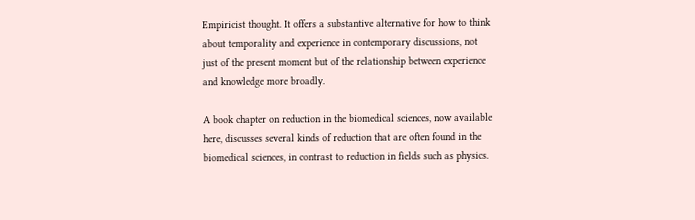Empiricist thought. It offers a substantive alternative for how to think about temporality and experience in contemporary discussions, not just of the present moment but of the relationship between experience and knowledge more broadly.

A book chapter on reduction in the biomedical sciences, now available here, discusses several kinds of reduction that are often found in the biomedical sciences, in contrast to reduction in fields such as physics.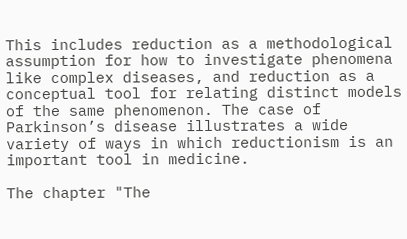This includes reduction as a methodological assumption for how to investigate phenomena like complex diseases, and reduction as a conceptual tool for relating distinct models of the same phenomenon. The case of Parkinson’s disease illustrates a wide variety of ways in which reductionism is an important tool in medicine.

The chapter "The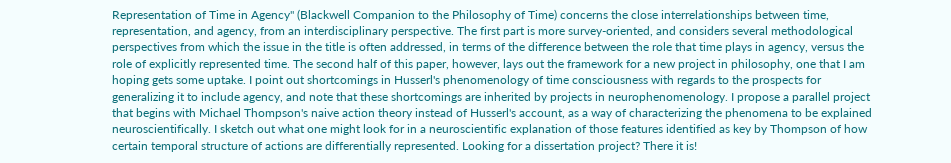Representation of Time in Agency" (Blackwell Companion to the Philosophy of Time) concerns the close interrelationships between time, representation, and agency, from an interdisciplinary perspective. The first part is more survey-oriented, and considers several methodological perspectives from which the issue in the title is often addressed, in terms of the difference between the role that time plays in agency, versus the role of explicitly represented time. The second half of this paper, however, lays out the framework for a new project in philosophy, one that I am hoping gets some uptake. I point out shortcomings in Husserl's phenomenology of time consciousness with regards to the prospects for generalizing it to include agency, and note that these shortcomings are inherited by projects in neurophenomenology. I propose a parallel project that begins with Michael Thompson's naive action theory instead of Husserl's account, as a way of characterizing the phenomena to be explained neuroscientifically. I sketch out what one might look for in a neuroscientific explanation of those features identified as key by Thompson of how certain temporal structure of actions are differentially represented. Looking for a dissertation project? There it is!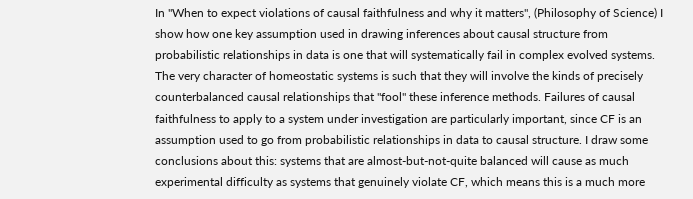In "When to expect violations of causal faithfulness and why it matters", (Philosophy of Science) I show how one key assumption used in drawing inferences about causal structure from probabilistic relationships in data is one that will systematically fail in complex evolved systems. The very character of homeostatic systems is such that they will involve the kinds of precisely counterbalanced causal relationships that "fool" these inference methods. Failures of causal faithfulness to apply to a system under investigation are particularly important, since CF is an assumption used to go from probabilistic relationships in data to causal structure. I draw some conclusions about this: systems that are almost-but-not-quite balanced will cause as much experimental difficulty as systems that genuinely violate CF, which means this is a much more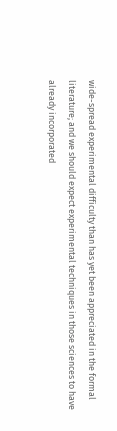wide-spread experimental difficulty than has yet been appreciated in the formal literature; and we should expect experimental techniques in those sciences to have already incorporated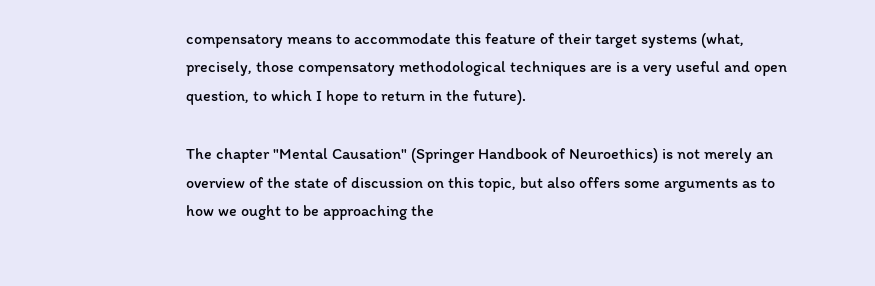compensatory means to accommodate this feature of their target systems (what, precisely, those compensatory methodological techniques are is a very useful and open question, to which I hope to return in the future).

The chapter "Mental Causation" (Springer Handbook of Neuroethics) is not merely an overview of the state of discussion on this topic, but also offers some arguments as to how we ought to be approaching the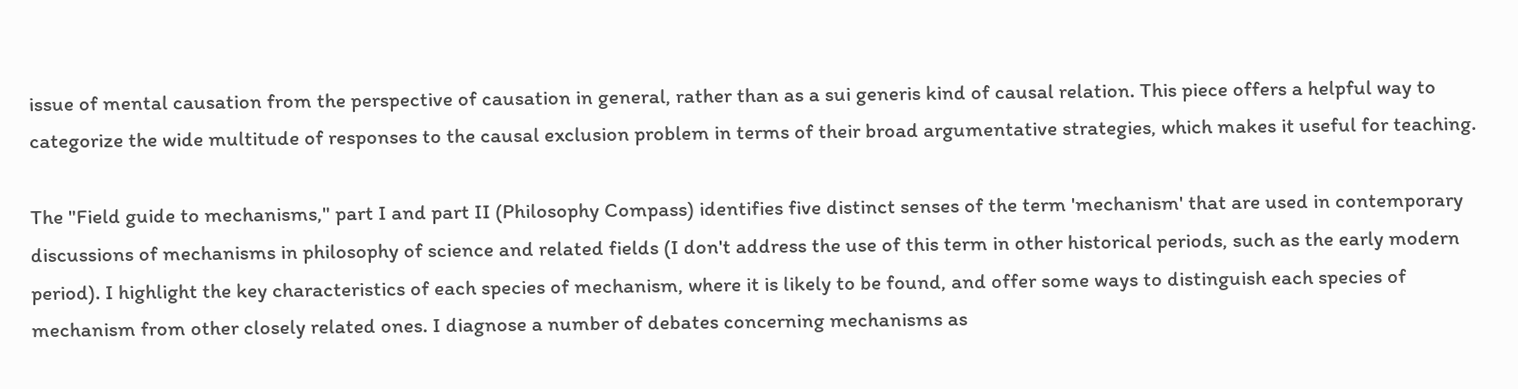issue of mental causation from the perspective of causation in general, rather than as a sui generis kind of causal relation. This piece offers a helpful way to categorize the wide multitude of responses to the causal exclusion problem in terms of their broad argumentative strategies, which makes it useful for teaching.

The "Field guide to mechanisms," part I and part II (Philosophy Compass) identifies five distinct senses of the term 'mechanism' that are used in contemporary discussions of mechanisms in philosophy of science and related fields (I don't address the use of this term in other historical periods, such as the early modern period). I highlight the key characteristics of each species of mechanism, where it is likely to be found, and offer some ways to distinguish each species of mechanism from other closely related ones. I diagnose a number of debates concerning mechanisms as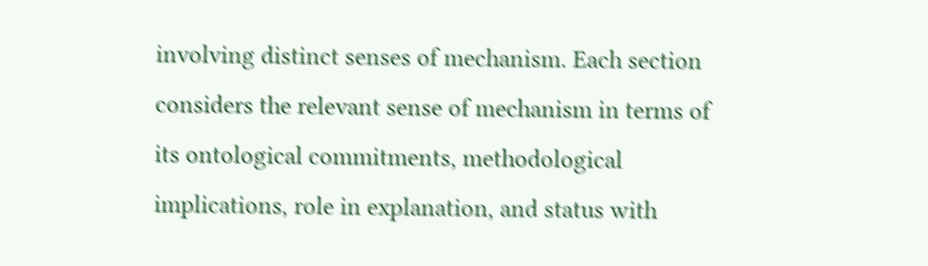involving distinct senses of mechanism. Each section considers the relevant sense of mechanism in terms of its ontological commitments, methodological implications, role in explanation, and status with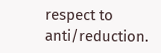respect to anti/reduction.